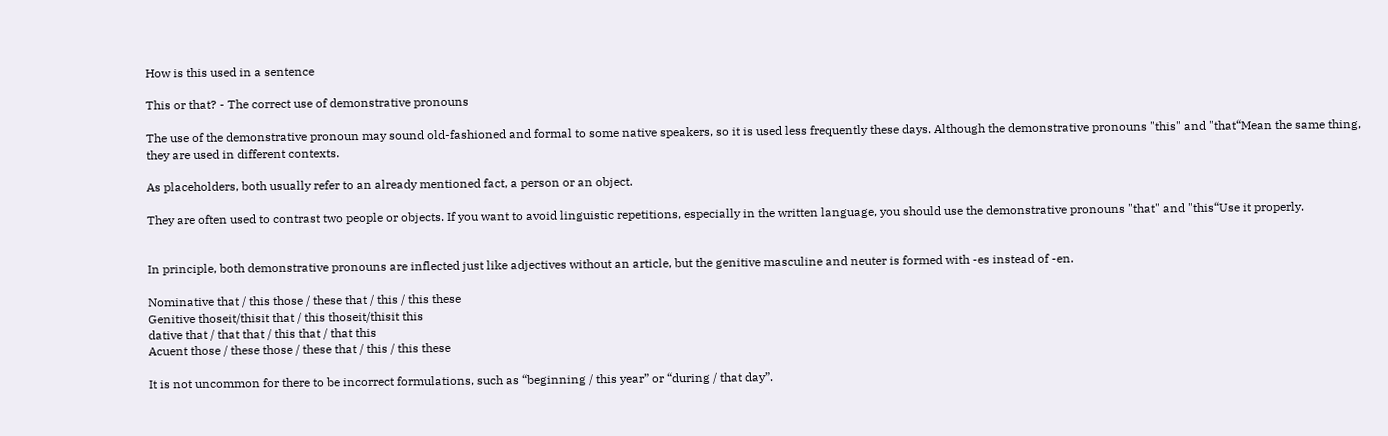How is this used in a sentence

This or that? - The correct use of demonstrative pronouns

The use of the demonstrative pronoun may sound old-fashioned and formal to some native speakers, so it is used less frequently these days. Although the demonstrative pronouns "this" and "that“Mean the same thing, they are used in different contexts.

As placeholders, both usually refer to an already mentioned fact, a person or an object.

They are often used to contrast two people or objects. If you want to avoid linguistic repetitions, especially in the written language, you should use the demonstrative pronouns "that" and "this“Use it properly.


In principle, both demonstrative pronouns are inflected just like adjectives without an article, but the genitive masculine and neuter is formed with -es instead of -en.

Nominative that / this those / these that / this / this these
Genitive thoseit/thisit that / this thoseit/thisit this
dative that / that that / this that / that this
Acuent those / these those / these that / this / this these

It is not uncommon for there to be incorrect formulations, such as “beginning / this year” or “during / that day”.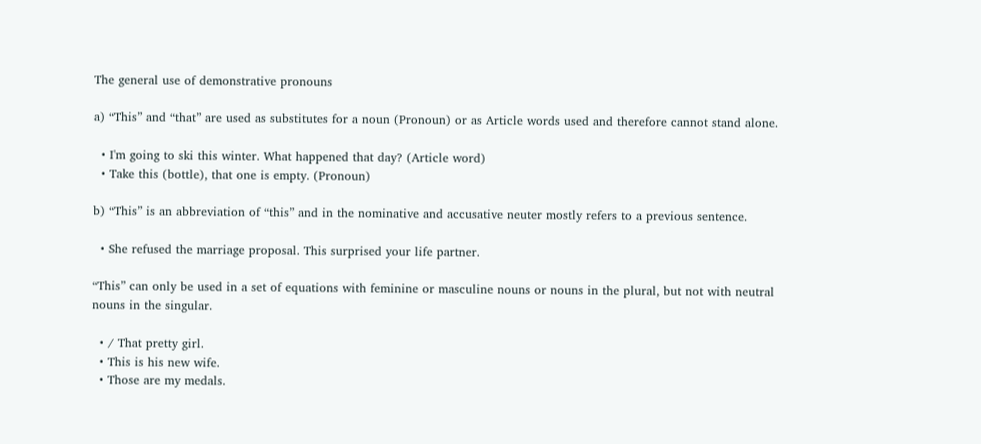The general use of demonstrative pronouns

a) “This” and “that” are used as substitutes for a noun (Pronoun) or as Article words used and therefore cannot stand alone.

  • I'm going to ski this winter. What happened that day? (Article word)
  • Take this (bottle), that one is empty. (Pronoun)

b) “This” is an abbreviation of “this” and in the nominative and accusative neuter mostly refers to a previous sentence.

  • She refused the marriage proposal. This surprised your life partner.

“This” can only be used in a set of equations with feminine or masculine nouns or nouns in the plural, but not with neutral nouns in the singular.

  • / That pretty girl.
  • This is his new wife.
  • Those are my medals.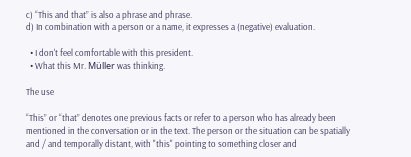c) “This and that” is also a phrase and phrase.
d) In combination with a person or a name, it expresses a (negative) evaluation.

  • I don't feel comfortable with this president.
  • What this Mr. Müller was thinking.

The use

“This” or “that” denotes one previous facts or refer to a person who has already been mentioned in the conversation or in the text. The person or the situation can be spatially and / and temporally distant, with "this" pointing to something closer and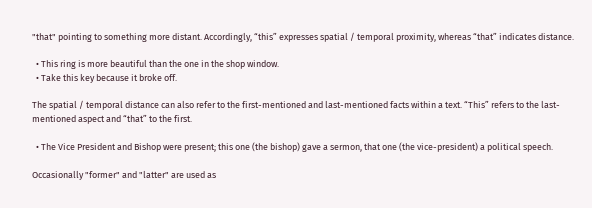"that" pointing to something more distant. Accordingly, “this” expresses spatial / temporal proximity, whereas “that” indicates distance.

  • This ring is more beautiful than the one in the shop window.
  • Take this key because it broke off.

The spatial / temporal distance can also refer to the first-mentioned and last-mentioned facts within a text. “This” refers to the last-mentioned aspect and “that” to the first.

  • The Vice President and Bishop were present; this one (the bishop) gave a sermon, that one (the vice-president) a political speech.

Occasionally "former" and "latter" are used as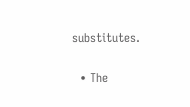substitutes.

  • The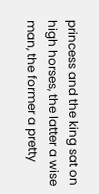princess and the king sat on high horses, the latter a wise man, the former a pretty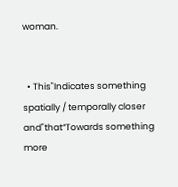woman.


  • This"Indicates something spatially / temporally closer and"that“Towards something more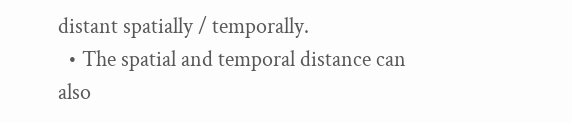distant spatially / temporally.
  • The spatial and temporal distance can also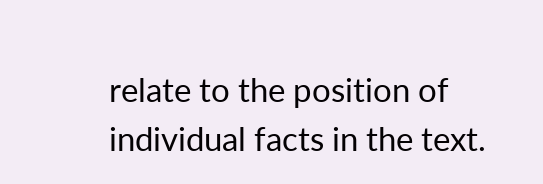relate to the position of individual facts in the text.